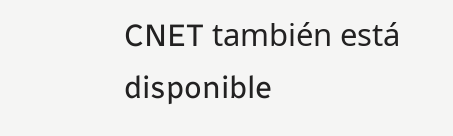CNET también está disponible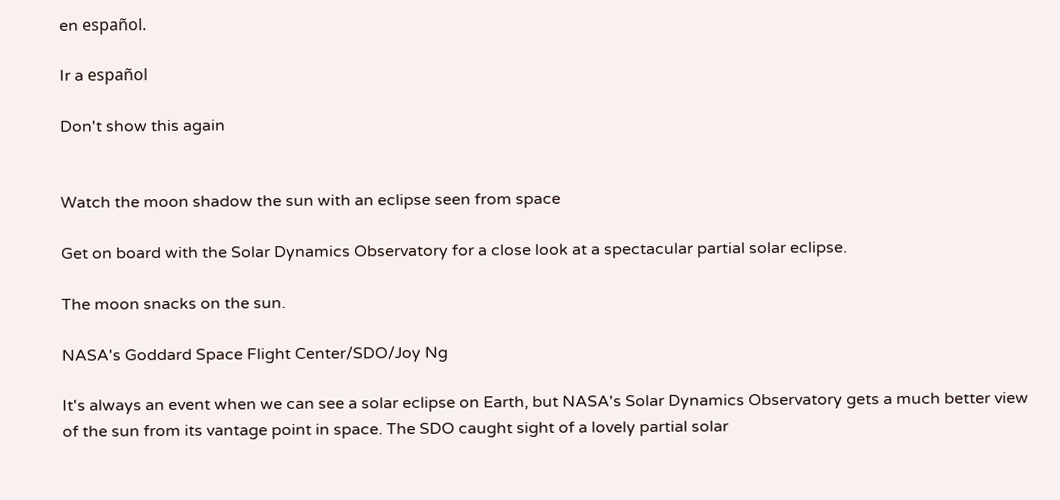en español.

Ir a español

Don't show this again


Watch the moon shadow the sun with an eclipse seen from space

Get on board with the Solar Dynamics Observatory for a close look at a spectacular partial solar eclipse.

The moon snacks on the sun.

NASA's Goddard Space Flight Center/SDO/Joy Ng

It's always an event when we can see a solar eclipse on Earth, but NASA's Solar Dynamics Observatory gets a much better view of the sun from its vantage point in space. The SDO caught sight of a lovely partial solar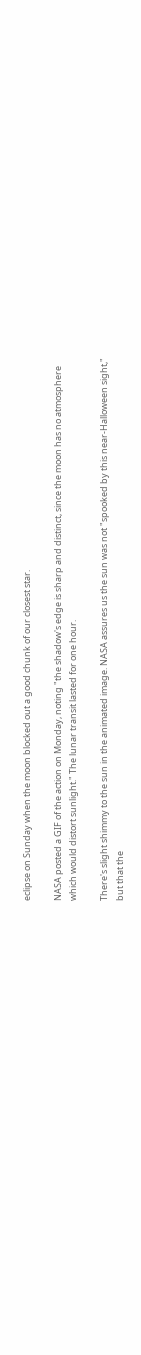eclipse on Sunday when the moon blocked out a good chunk of our closest star.

NASA posted a GIF of the action on Monday, noting "the shadow's edge is sharp and distinct, since the moon has no atmosphere which would distort sunlight." The lunar transit lasted for one hour.

There's slight shimmy to the sun in the animated image. NASA assures us the sun was not "spooked by this near-Halloween sight," but that the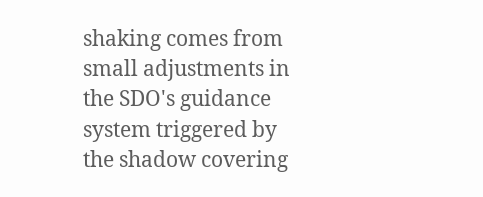shaking comes from small adjustments in the SDO's guidance system triggered by the shadow covering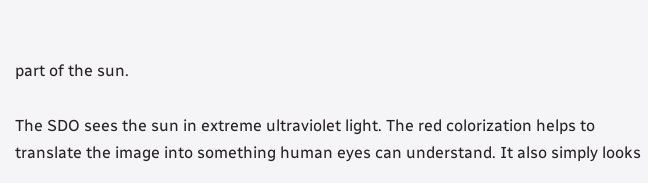part of the sun.

The SDO sees the sun in extreme ultraviolet light. The red colorization helps to translate the image into something human eyes can understand. It also simply looks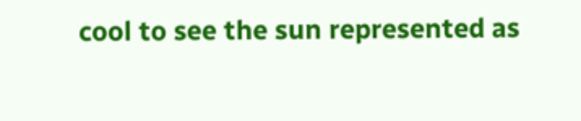cool to see the sun represented as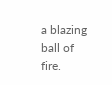a blazing ball of fire.